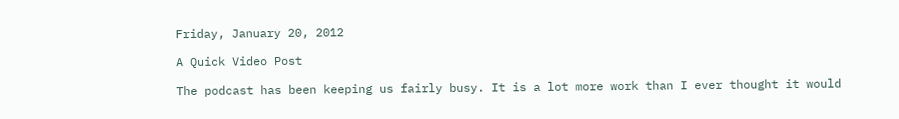Friday, January 20, 2012

A Quick Video Post

The podcast has been keeping us fairly busy. It is a lot more work than I ever thought it would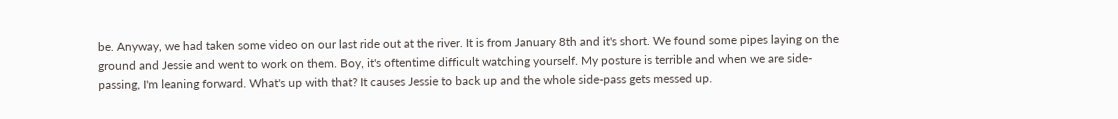be. Anyway, we had taken some video on our last ride out at the river. It is from January 8th and it's short. We found some pipes laying on the ground and Jessie and went to work on them. Boy, it's oftentime difficult watching yourself. My posture is terrible and when we are side-passing, I'm leaning forward. What's up with that? It causes Jessie to back up and the whole side-pass gets messed up.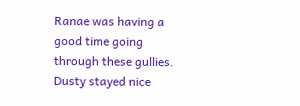Ranae was having a good time going through these gullies. Dusty stayed nice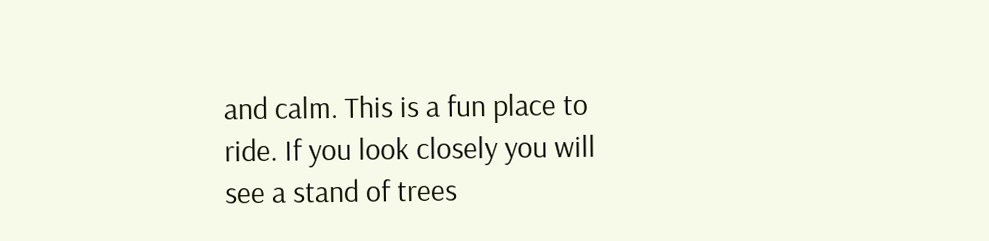and calm. This is a fun place to ride. If you look closely you will see a stand of trees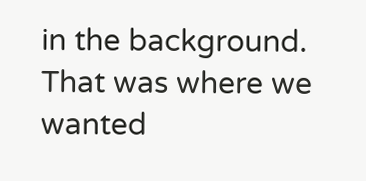in the background. That was where we wanted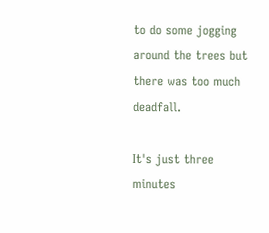to do some jogging around the trees but there was too much deadfall.

It's just three minutes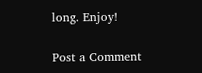long. Enjoy!

Post a Comment